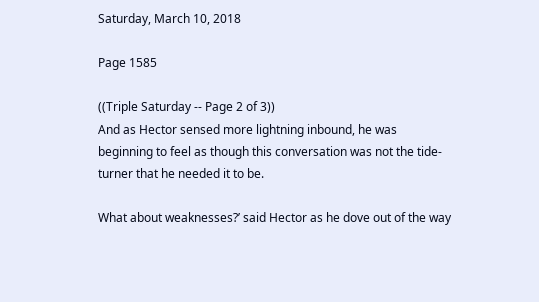Saturday, March 10, 2018

Page 1585

((Triple Saturday -- Page 2 of 3))
And as Hector sensed more lightning inbound, he was beginning to feel as though this conversation was not the tide-turner that he needed it to be.

What about weaknesses?’ said Hector as he dove out of the way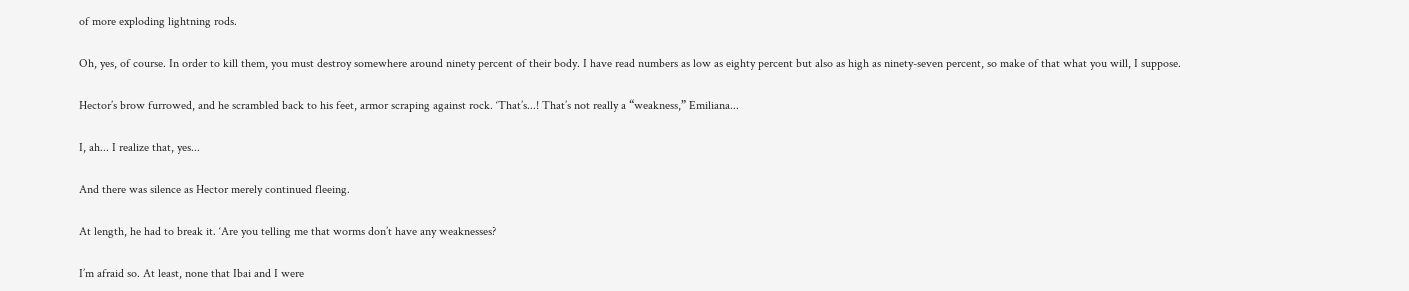of more exploding lightning rods.

Oh, yes, of course. In order to kill them, you must destroy somewhere around ninety percent of their body. I have read numbers as low as eighty percent but also as high as ninety-seven percent, so make of that what you will, I suppose.

Hector’s brow furrowed, and he scrambled back to his feet, armor scraping against rock. ‘That’s...! That’s not really a “weakness,” Emiliana...

I, ah... I realize that, yes...

And there was silence as Hector merely continued fleeing.

At length, he had to break it. ‘Are you telling me that worms don’t have any weaknesses?

I’m afraid so. At least, none that Ibai and I were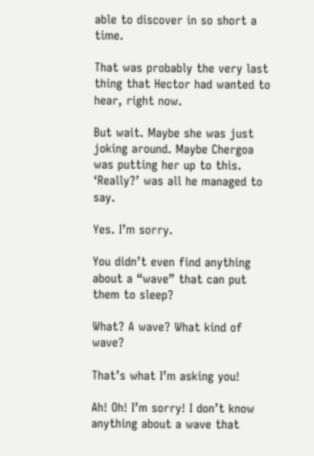able to discover in so short a time.

That was probably the very last thing that Hector had wanted to hear, right now.

But wait. Maybe she was just joking around. Maybe Chergoa was putting her up to this. ‘Really?’ was all he managed to say.

Yes. I’m sorry.

You didn’t even find anything about a “wave” that can put them to sleep?

What? A wave? What kind of wave?

That’s what I’m asking you!

Ah! Oh! I’m sorry! I don’t know anything about a wave that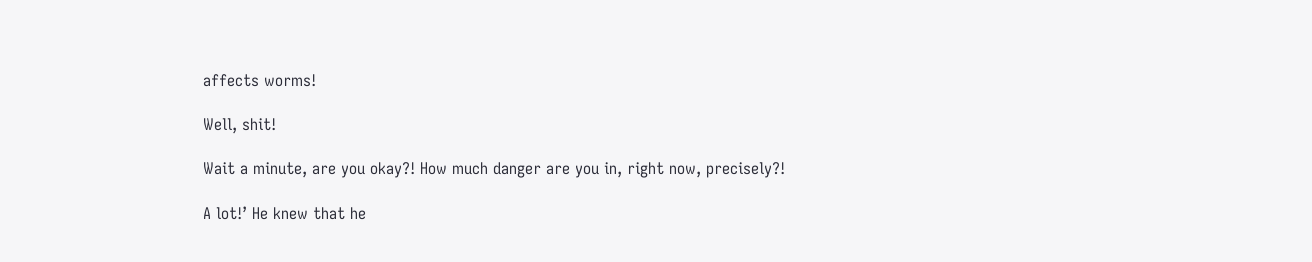affects worms!

Well, shit!

Wait a minute, are you okay?! How much danger are you in, right now, precisely?!

A lot!’ He knew that he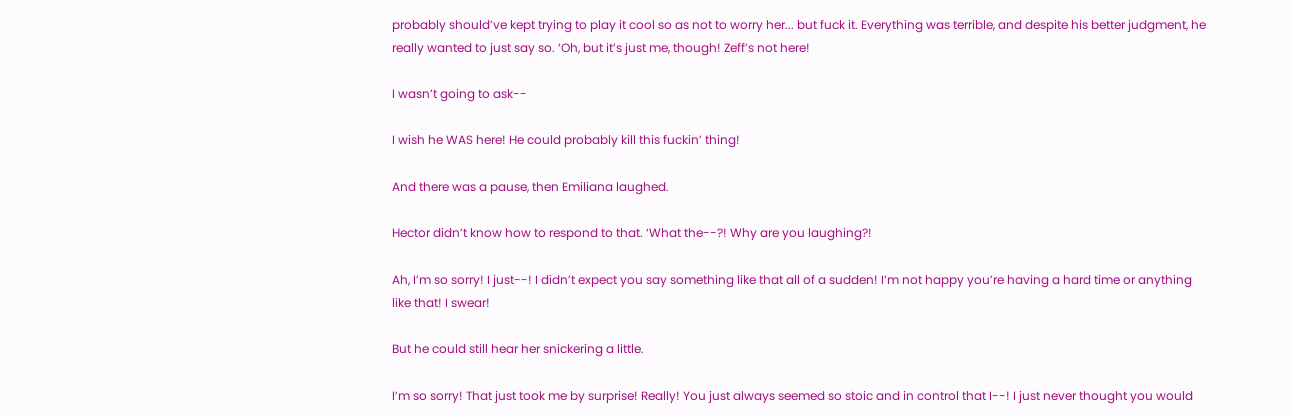probably should’ve kept trying to play it cool so as not to worry her... but fuck it. Everything was terrible, and despite his better judgment, he really wanted to just say so. ‘Oh, but it’s just me, though! Zeff’s not here!

I wasn’t going to ask--

I wish he WAS here! He could probably kill this fuckin’ thing!

And there was a pause, then Emiliana laughed.

Hector didn’t know how to respond to that. ‘What the--?! Why are you laughing?!

Ah, I’m so sorry! I just--! I didn’t expect you say something like that all of a sudden! I’m not happy you’re having a hard time or anything like that! I swear!

But he could still hear her snickering a little.

I’m so sorry! That just took me by surprise! Really! You just always seemed so stoic and in control that I--! I just never thought you would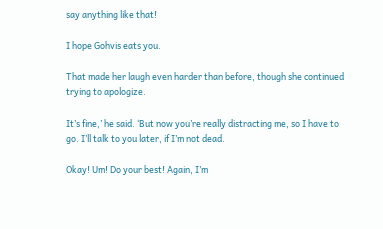say anything like that!

I hope Gohvis eats you.

That made her laugh even harder than before, though she continued trying to apologize.

It’s fine,’ he said. ‘But now you’re really distracting me, so I have to go. I’ll talk to you later, if I’m not dead.

Okay! Um! Do your best! Again, I’m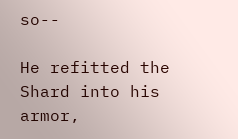so--

He refitted the Shard into his armor,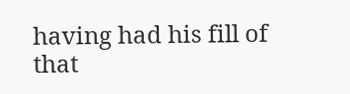having had his fill of that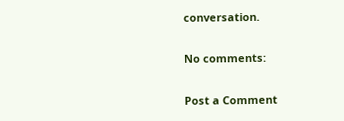conversation.

No comments:

Post a Comment